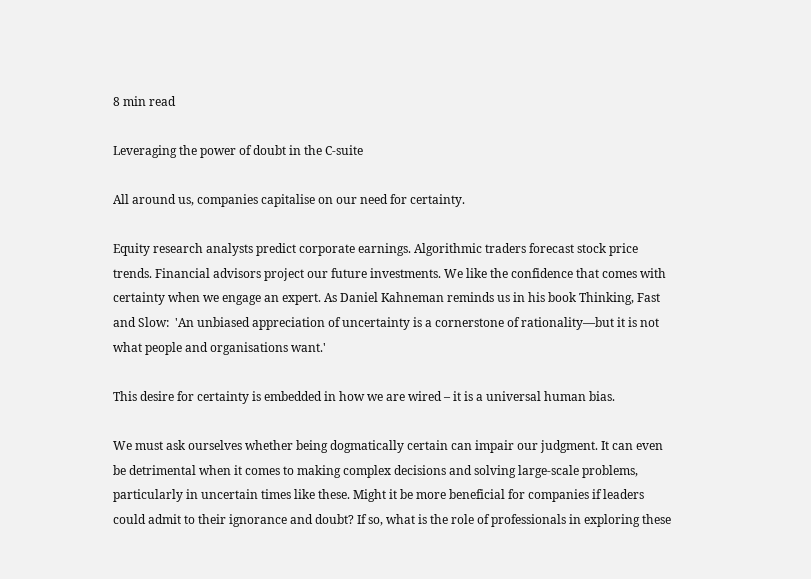8 min read

Leveraging the power of doubt in the C-suite

All around us, companies capitalise on our need for certainty.

Equity research analysts predict corporate earnings. Algorithmic traders forecast stock price trends. Financial advisors project our future investments. We like the confidence that comes with certainty when we engage an expert. As Daniel Kahneman reminds us in his book Thinking, Fast and Slow:  'An unbiased appreciation of uncertainty is a cornerstone of rationality—but it is not what people and organisations want.'

This desire for certainty is embedded in how we are wired – it is a universal human bias.

We must ask ourselves whether being dogmatically certain can impair our judgment. It can even be detrimental when it comes to making complex decisions and solving large-scale problems, particularly in uncertain times like these. Might it be more beneficial for companies if leaders could admit to their ignorance and doubt? If so, what is the role of professionals in exploring these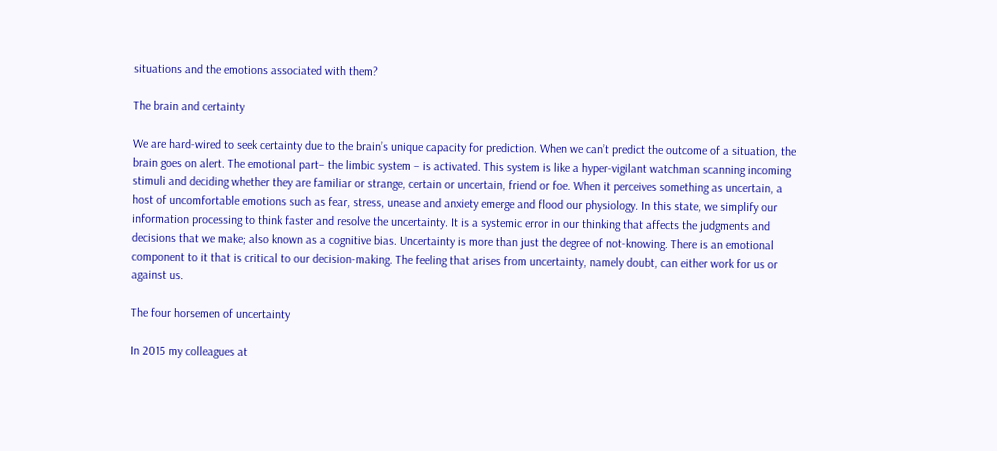situations and the emotions associated with them?

The brain and certainty

We are hard-wired to seek certainty due to the brain’s unique capacity for prediction. When we can’t predict the outcome of a situation, the brain goes on alert. The emotional part– the limbic system – is activated. This system is like a hyper-vigilant watchman scanning incoming stimuli and deciding whether they are familiar or strange, certain or uncertain, friend or foe. When it perceives something as uncertain, a host of uncomfortable emotions such as fear, stress, unease and anxiety emerge and flood our physiology. In this state, we simplify our information processing to think faster and resolve the uncertainty. It is a systemic error in our thinking that affects the judgments and decisions that we make; also known as a cognitive bias. Uncertainty is more than just the degree of not-knowing. There is an emotional component to it that is critical to our decision-making. The feeling that arises from uncertainty, namely doubt, can either work for us or against us.

The four horsemen of uncertainty

In 2015 my colleagues at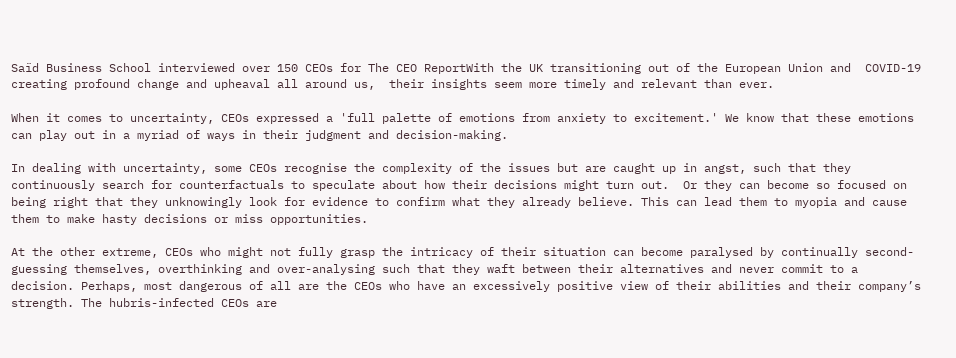Saïd Business School interviewed over 150 CEOs for The CEO ReportWith the UK transitioning out of the European Union and  COVID-19 creating profound change and upheaval all around us,  their insights seem more timely and relevant than ever.

When it comes to uncertainty, CEOs expressed a 'full palette of emotions from anxiety to excitement.' We know that these emotions can play out in a myriad of ways in their judgment and decision-making.

In dealing with uncertainty, some CEOs recognise the complexity of the issues but are caught up in angst, such that they continuously search for counterfactuals to speculate about how their decisions might turn out.  Or they can become so focused on being right that they unknowingly look for evidence to confirm what they already believe. This can lead them to myopia and cause them to make hasty decisions or miss opportunities.

At the other extreme, CEOs who might not fully grasp the intricacy of their situation can become paralysed by continually second-guessing themselves, overthinking and over-analysing such that they waft between their alternatives and never commit to a decision. Perhaps, most dangerous of all are the CEOs who have an excessively positive view of their abilities and their company’s strength. The hubris-infected CEOs are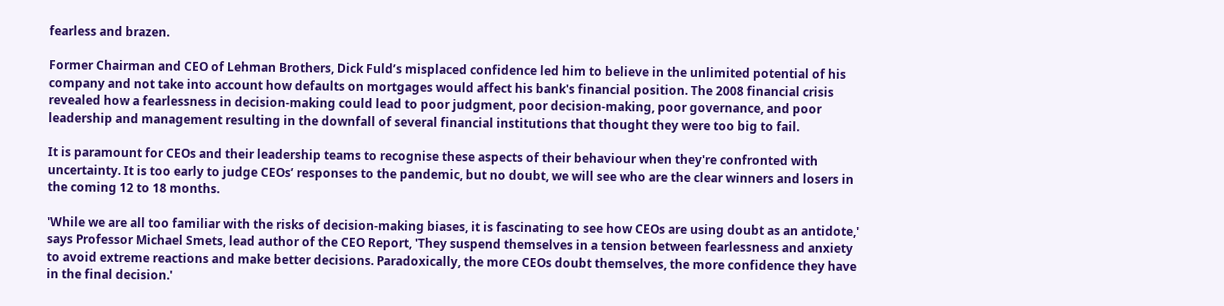fearless and brazen.

Former Chairman and CEO of Lehman Brothers, Dick Fuld’s misplaced confidence led him to believe in the unlimited potential of his company and not take into account how defaults on mortgages would affect his bank's financial position. The 2008 financial crisis revealed how a fearlessness in decision-making could lead to poor judgment, poor decision-making, poor governance, and poor leadership and management resulting in the downfall of several financial institutions that thought they were too big to fail.

It is paramount for CEOs and their leadership teams to recognise these aspects of their behaviour when they're confronted with uncertainty. It is too early to judge CEOs’ responses to the pandemic, but no doubt, we will see who are the clear winners and losers in the coming 12 to 18 months.

'While we are all too familiar with the risks of decision-making biases, it is fascinating to see how CEOs are using doubt as an antidote,' says Professor Michael Smets, lead author of the CEO Report, 'They suspend themselves in a tension between fearlessness and anxiety to avoid extreme reactions and make better decisions. Paradoxically, the more CEOs doubt themselves, the more confidence they have in the final decision.'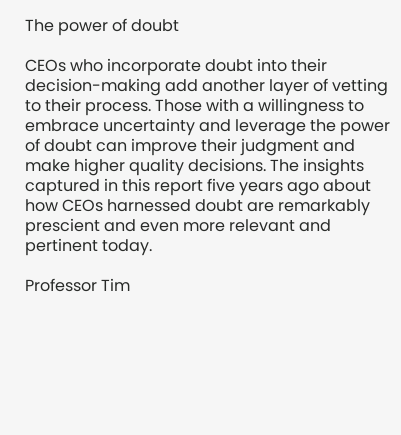The power of doubt

CEOs who incorporate doubt into their decision-making add another layer of vetting to their process. Those with a willingness to embrace uncertainty and leverage the power of doubt can improve their judgment and make higher quality decisions. The insights captured in this report five years ago about how CEOs harnessed doubt are remarkably prescient and even more relevant and pertinent today.

Professor Tim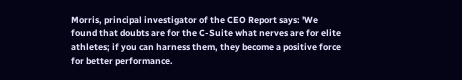Morris, principal investigator of the CEO Report says: 'We found that doubts are for the C-Suite what nerves are for elite athletes; if you can harness them, they become a positive force for better performance.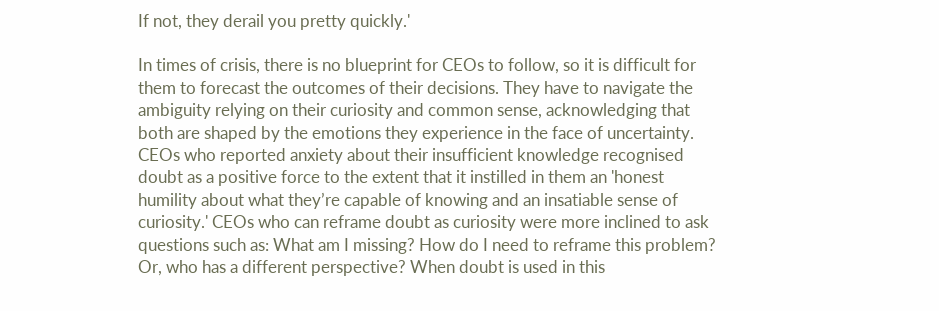If not, they derail you pretty quickly.'

In times of crisis, there is no blueprint for CEOs to follow, so it is difficult for them to forecast the outcomes of their decisions. They have to navigate the ambiguity relying on their curiosity and common sense, acknowledging that both are shaped by the emotions they experience in the face of uncertainty.  CEOs who reported anxiety about their insufficient knowledge recognised doubt as a positive force to the extent that it instilled in them an 'honest humility about what they’re capable of knowing and an insatiable sense of curiosity.' CEOs who can reframe doubt as curiosity were more inclined to ask questions such as: What am I missing? How do I need to reframe this problem? Or, who has a different perspective? When doubt is used in this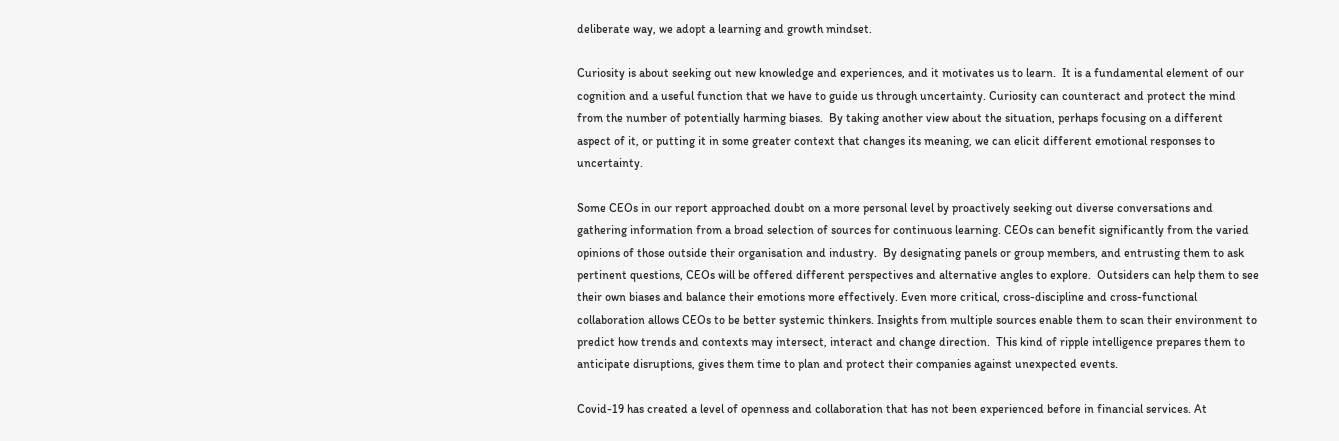deliberate way, we adopt a learning and growth mindset.

Curiosity is about seeking out new knowledge and experiences, and it motivates us to learn.  It is a fundamental element of our cognition and a useful function that we have to guide us through uncertainty. Curiosity can counteract and protect the mind from the number of potentially harming biases.  By taking another view about the situation, perhaps focusing on a different aspect of it, or putting it in some greater context that changes its meaning, we can elicit different emotional responses to uncertainty.

Some CEOs in our report approached doubt on a more personal level by proactively seeking out diverse conversations and gathering information from a broad selection of sources for continuous learning. CEOs can benefit significantly from the varied opinions of those outside their organisation and industry.  By designating panels or group members, and entrusting them to ask pertinent questions, CEOs will be offered different perspectives and alternative angles to explore.  Outsiders can help them to see their own biases and balance their emotions more effectively. Even more critical, cross-discipline and cross-functional collaboration allows CEOs to be better systemic thinkers. Insights from multiple sources enable them to scan their environment to predict how trends and contexts may intersect, interact and change direction.  This kind of ripple intelligence prepares them to anticipate disruptions, gives them time to plan and protect their companies against unexpected events.

Covid-19 has created a level of openness and collaboration that has not been experienced before in financial services. At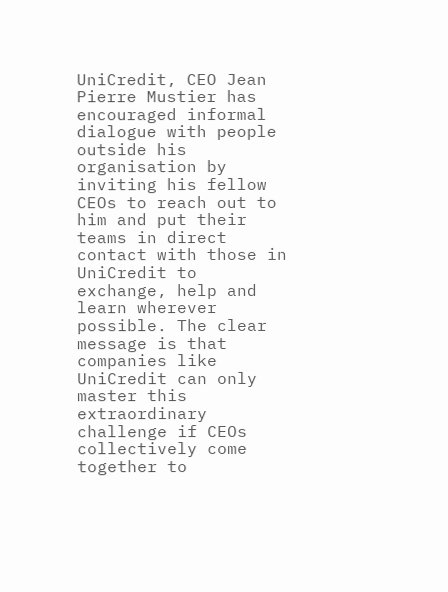UniCredit, CEO Jean Pierre Mustier has encouraged informal dialogue with people outside his organisation by inviting his fellow CEOs to reach out to him and put their teams in direct contact with those in UniCredit to exchange, help and learn wherever possible. The clear message is that companies like UniCredit can only master this extraordinary challenge if CEOs collectively come together to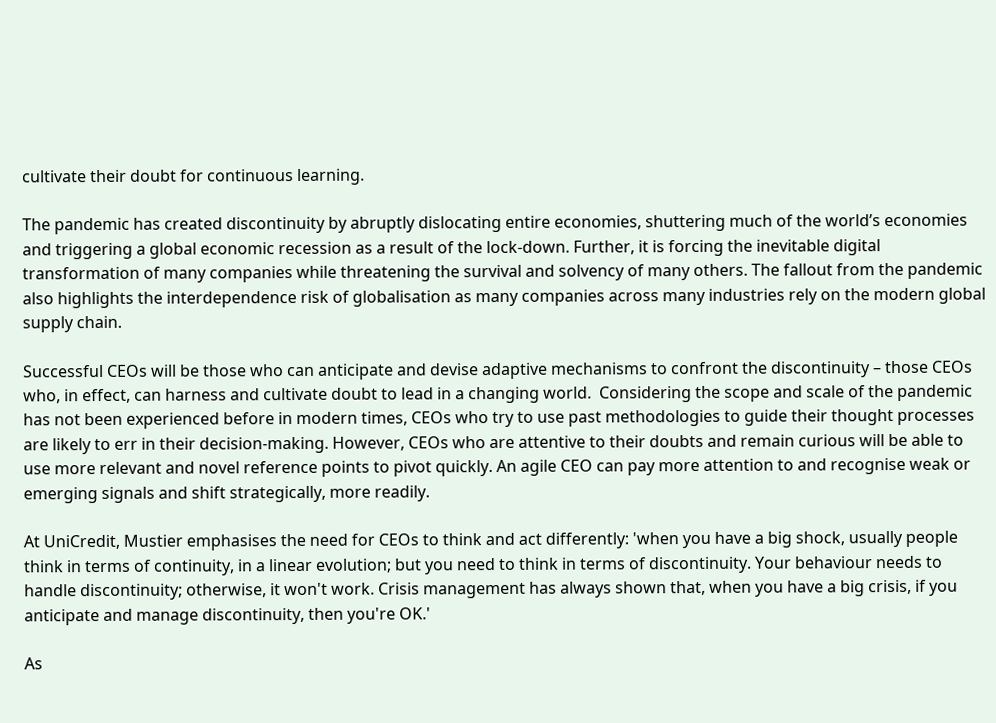cultivate their doubt for continuous learning.

The pandemic has created discontinuity by abruptly dislocating entire economies, shuttering much of the world’s economies and triggering a global economic recession as a result of the lock-down. Further, it is forcing the inevitable digital transformation of many companies while threatening the survival and solvency of many others. The fallout from the pandemic also highlights the interdependence risk of globalisation as many companies across many industries rely on the modern global supply chain.

Successful CEOs will be those who can anticipate and devise adaptive mechanisms to confront the discontinuity – those CEOs who, in effect, can harness and cultivate doubt to lead in a changing world.  Considering the scope and scale of the pandemic has not been experienced before in modern times, CEOs who try to use past methodologies to guide their thought processes are likely to err in their decision-making. However, CEOs who are attentive to their doubts and remain curious will be able to use more relevant and novel reference points to pivot quickly. An agile CEO can pay more attention to and recognise weak or emerging signals and shift strategically, more readily.

At UniCredit, Mustier emphasises the need for CEOs to think and act differently: 'when you have a big shock, usually people think in terms of continuity, in a linear evolution; but you need to think in terms of discontinuity. Your behaviour needs to handle discontinuity; otherwise, it won't work. Crisis management has always shown that, when you have a big crisis, if you anticipate and manage discontinuity, then you're OK.'

As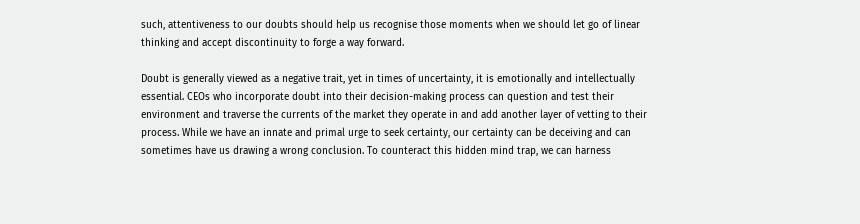such, attentiveness to our doubts should help us recognise those moments when we should let go of linear thinking and accept discontinuity to forge a way forward.

Doubt is generally viewed as a negative trait, yet in times of uncertainty, it is emotionally and intellectually essential. CEOs who incorporate doubt into their decision-making process can question and test their environment and traverse the currents of the market they operate in and add another layer of vetting to their process. While we have an innate and primal urge to seek certainty, our certainty can be deceiving and can sometimes have us drawing a wrong conclusion. To counteract this hidden mind trap, we can harness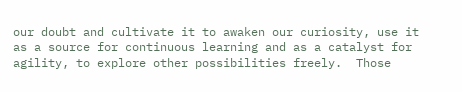our doubt and cultivate it to awaken our curiosity, use it as a source for continuous learning and as a catalyst for agility, to explore other possibilities freely.  Those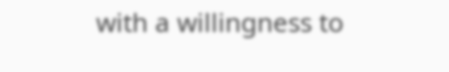with a willingness to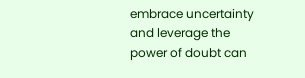embrace uncertainty and leverage the power of doubt can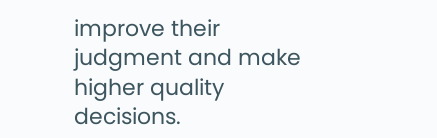improve their judgment and make higher quality decisions.